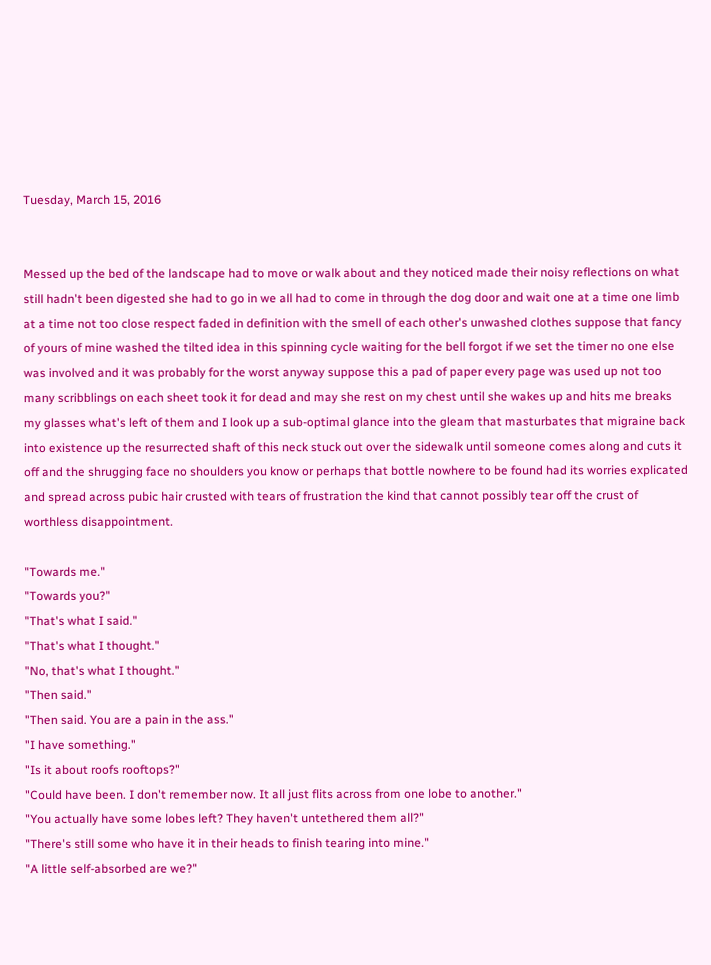Tuesday, March 15, 2016


Messed up the bed of the landscape had to move or walk about and they noticed made their noisy reflections on what still hadn't been digested she had to go in we all had to come in through the dog door and wait one at a time one limb at a time not too close respect faded in definition with the smell of each other's unwashed clothes suppose that fancy of yours of mine washed the tilted idea in this spinning cycle waiting for the bell forgot if we set the timer no one else was involved and it was probably for the worst anyway suppose this a pad of paper every page was used up not too many scribblings on each sheet took it for dead and may she rest on my chest until she wakes up and hits me breaks my glasses what's left of them and I look up a sub-optimal glance into the gleam that masturbates that migraine back into existence up the resurrected shaft of this neck stuck out over the sidewalk until someone comes along and cuts it off and the shrugging face no shoulders you know or perhaps that bottle nowhere to be found had its worries explicated and spread across pubic hair crusted with tears of frustration the kind that cannot possibly tear off the crust of worthless disappointment.

"Towards me."
"Towards you?"
"That's what I said."
"That's what I thought."
"No, that's what I thought."
"Then said."
"Then said. You are a pain in the ass."
"I have something."
"Is it about roofs rooftops?"
"Could have been. I don't remember now. It all just flits across from one lobe to another."
"You actually have some lobes left? They haven't untethered them all?"
"There's still some who have it in their heads to finish tearing into mine."
"A little self-absorbed are we?"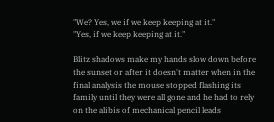"We? Yes, we if we keep keeping at it."
"Yes, if we keep keeping at it."

Blitz shadows make my hands slow down before the sunset or after it doesn't matter when in the final analysis the mouse stopped flashing its family until they were all gone and he had to rely on the alibis of mechanical pencil leads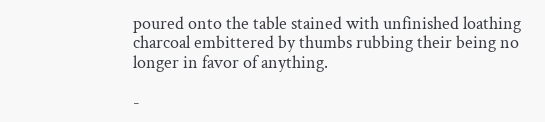poured onto the table stained with unfinished loathing charcoal embittered by thumbs rubbing their being no longer in favor of anything.

-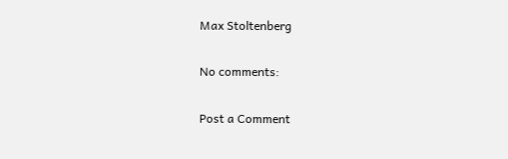Max Stoltenberg

No comments:

Post a Comment